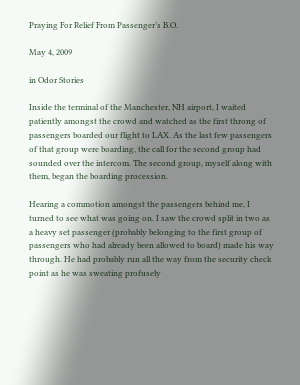Praying For Relief From Passenger’s B.O.

May 4, 2009

in Odor Stories

Inside the terminal of the Manchester, NH airport, I waited patiently amongst the crowd and watched as the first throng of passengers boarded our flight to LAX. As the last few passengers of that group were boarding, the call for the second group had sounded over the intercom. The second group, myself along with them, began the boarding procession.

Hearing a commotion amongst the passengers behind me, I turned to see what was going on. I saw the crowd split in two as a heavy set passenger (probably belonging to the first group of passengers who had already been allowed to board) made his way through. He had probably run all the way from the security check point as he was sweating profusely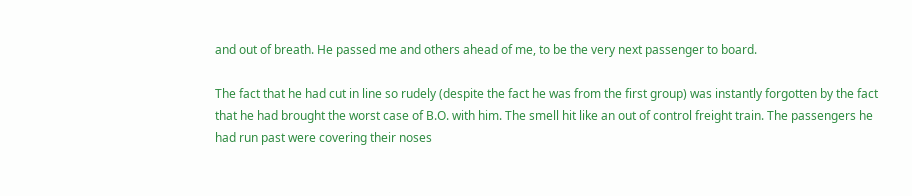and out of breath. He passed me and others ahead of me, to be the very next passenger to board.

The fact that he had cut in line so rudely (despite the fact he was from the first group) was instantly forgotten by the fact that he had brought the worst case of B.O. with him. The smell hit like an out of control freight train. The passengers he had run past were covering their noses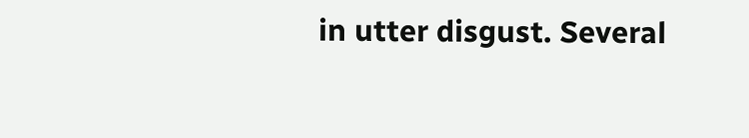in utter disgust. Several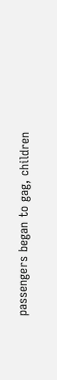passengers began to gag, children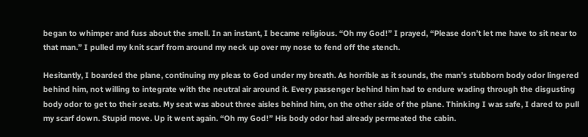began to whimper and fuss about the smell. In an instant, I became religious. “Oh my God!” I prayed, “Please don’t let me have to sit near to that man.” I pulled my knit scarf from around my neck up over my nose to fend off the stench.

Hesitantly, I boarded the plane, continuing my pleas to God under my breath. As horrible as it sounds, the man’s stubborn body odor lingered behind him, not willing to integrate with the neutral air around it. Every passenger behind him had to endure wading through the disgusting body odor to get to their seats. My seat was about three aisles behind him, on the other side of the plane. Thinking I was safe, I dared to pull my scarf down. Stupid move. Up it went again. “Oh my God!” His body odor had already permeated the cabin.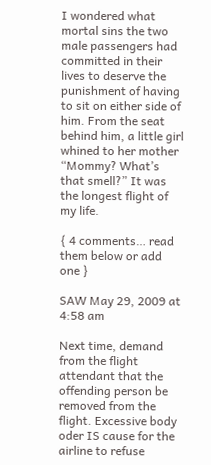I wondered what mortal sins the two male passengers had committed in their lives to deserve the punishment of having to sit on either side of him. From the seat behind him, a little girl whined to her mother “Mommy? What’s that smell?” It was the longest flight of my life.

{ 4 comments… read them below or add one }

SAW May 29, 2009 at 4:58 am

Next time, demand from the flight attendant that the offending person be removed from the flight. Excessive body oder IS cause for the airline to refuse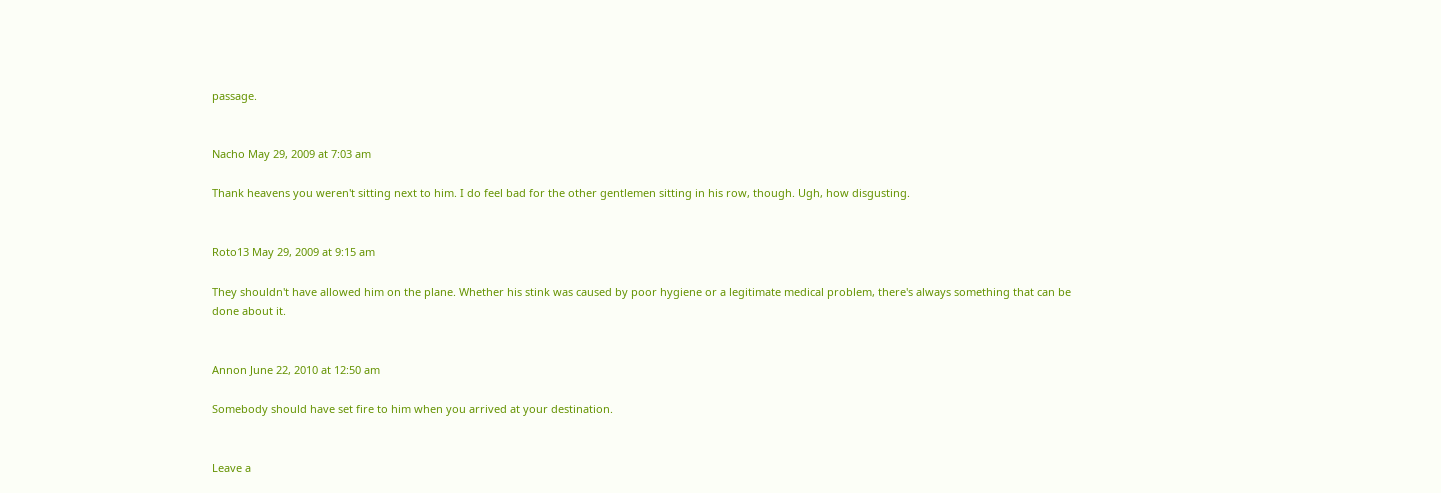passage.


Nacho May 29, 2009 at 7:03 am

Thank heavens you weren't sitting next to him. I do feel bad for the other gentlemen sitting in his row, though. Ugh, how disgusting.


Roto13 May 29, 2009 at 9:15 am

They shouldn't have allowed him on the plane. Whether his stink was caused by poor hygiene or a legitimate medical problem, there's always something that can be done about it.


Annon June 22, 2010 at 12:50 am

Somebody should have set fire to him when you arrived at your destination.


Leave a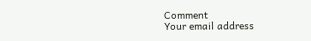Comment
Your email address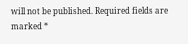will not be published. Required fields are marked *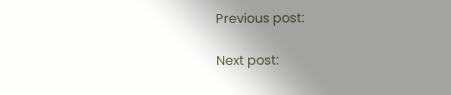Previous post:

Next post: